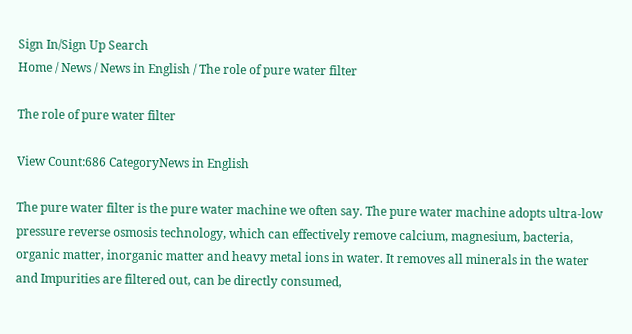Sign In/Sign Up Search
Home / News / News in English / The role of pure water filter

The role of pure water filter

View Count:686 CategoryNews in English

The pure water filter is the pure water machine we often say. The pure water machine adopts ultra-low pressure reverse osmosis technology, which can effectively remove calcium, magnesium, bacteria, organic matter, inorganic matter and heavy metal ions in water. It removes all minerals in the water and Impurities are filtered out, can be directly consumed,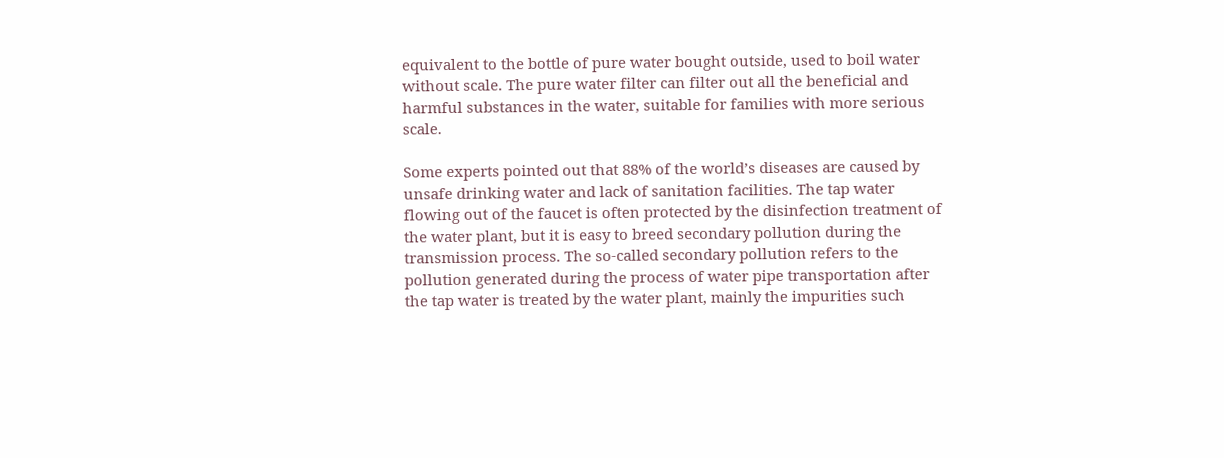equivalent to the bottle of pure water bought outside, used to boil water without scale. The pure water filter can filter out all the beneficial and harmful substances in the water, suitable for families with more serious scale.

Some experts pointed out that 88% of the world’s diseases are caused by unsafe drinking water and lack of sanitation facilities. The tap water flowing out of the faucet is often protected by the disinfection treatment of the water plant, but it is easy to breed secondary pollution during the transmission process. The so-called secondary pollution refers to the pollution generated during the process of water pipe transportation after the tap water is treated by the water plant, mainly the impurities such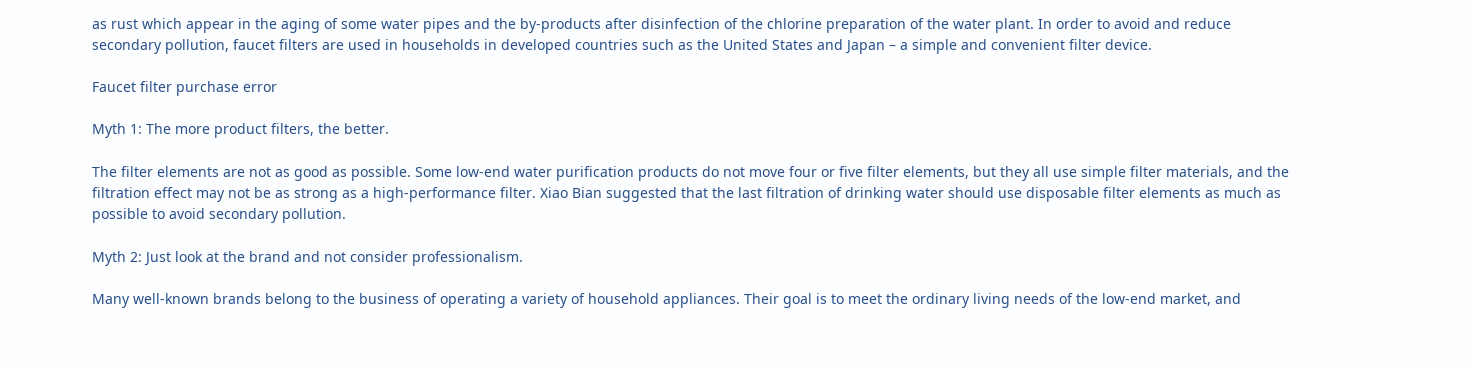as rust which appear in the aging of some water pipes and the by-products after disinfection of the chlorine preparation of the water plant. In order to avoid and reduce secondary pollution, faucet filters are used in households in developed countries such as the United States and Japan – a simple and convenient filter device.

Faucet filter purchase error

Myth 1: The more product filters, the better.

The filter elements are not as good as possible. Some low-end water purification products do not move four or five filter elements, but they all use simple filter materials, and the filtration effect may not be as strong as a high-performance filter. Xiao Bian suggested that the last filtration of drinking water should use disposable filter elements as much as possible to avoid secondary pollution.

Myth 2: Just look at the brand and not consider professionalism.

Many well-known brands belong to the business of operating a variety of household appliances. Their goal is to meet the ordinary living needs of the low-end market, and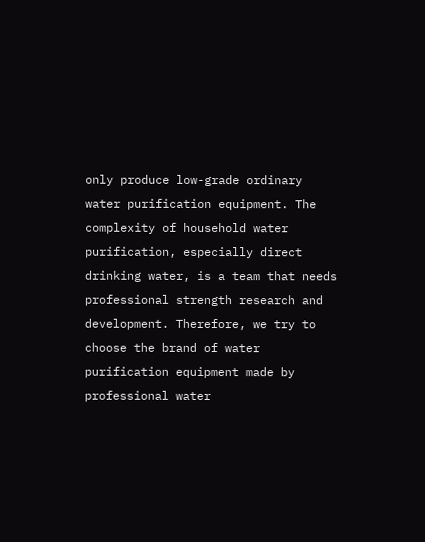only produce low-grade ordinary water purification equipment. The complexity of household water purification, especially direct drinking water, is a team that needs professional strength research and development. Therefore, we try to choose the brand of water purification equipment made by professional water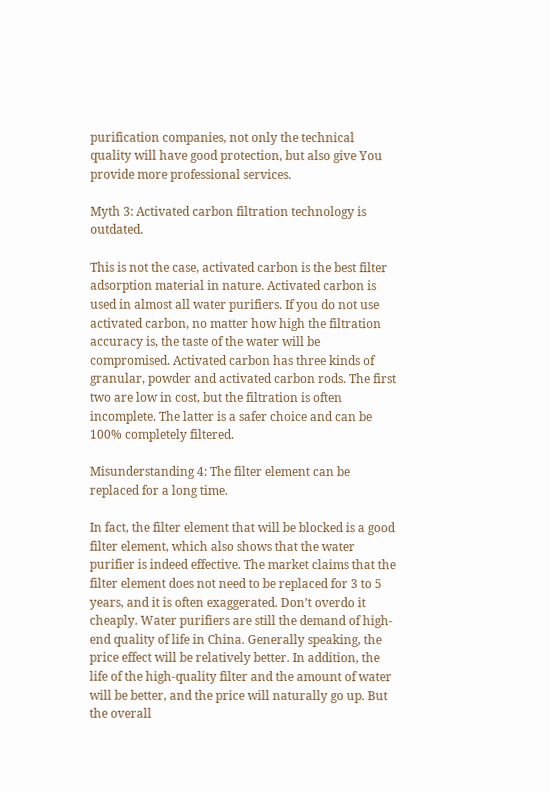purification companies, not only the technical quality will have good protection, but also give You provide more professional services.

Myth 3: Activated carbon filtration technology is outdated.

This is not the case, activated carbon is the best filter adsorption material in nature. Activated carbon is used in almost all water purifiers. If you do not use activated carbon, no matter how high the filtration accuracy is, the taste of the water will be compromised. Activated carbon has three kinds of granular, powder and activated carbon rods. The first two are low in cost, but the filtration is often incomplete. The latter is a safer choice and can be 100% completely filtered.

Misunderstanding 4: The filter element can be replaced for a long time.

In fact, the filter element that will be blocked is a good filter element, which also shows that the water purifier is indeed effective. The market claims that the filter element does not need to be replaced for 3 to 5 years, and it is often exaggerated. Don’t overdo it cheaply. Water purifiers are still the demand of high-end quality of life in China. Generally speaking, the price effect will be relatively better. In addition, the life of the high-quality filter and the amount of water will be better, and the price will naturally go up. But the overall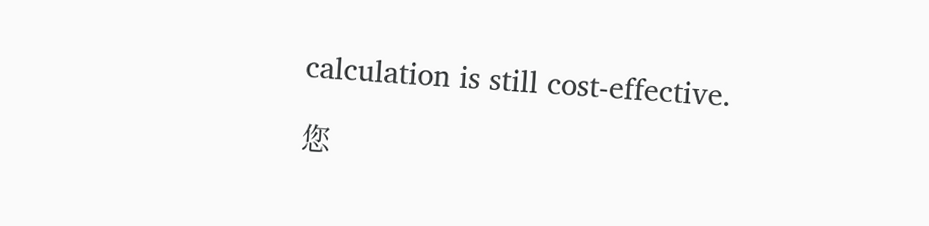calculation is still cost-effective.

您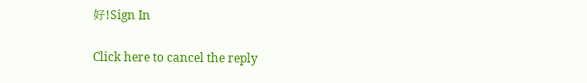好!Sign In

Click here to cancel the reply